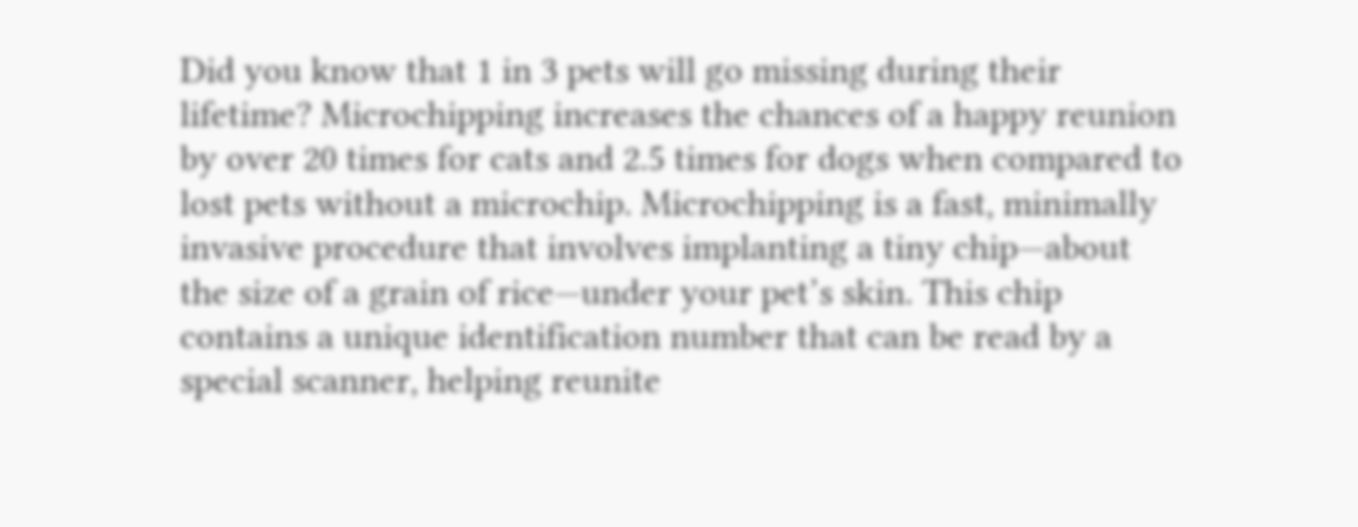Did you know that 1 in 3 pets will go missing during their lifetime? Microchipping increases the chances of a happy reunion by over 20 times for cats and 2.5 times for dogs when compared to lost pets without a microchip. Microchipping is a fast, minimally invasive procedure that involves implanting a tiny chip—about the size of a grain of rice—under your pet’s skin. This chip contains a unique identification number that can be read by a special scanner, helping reunite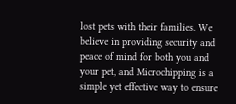lost pets with their families. We believe in providing security and peace of mind for both you and your pet, and Microchipping is a simple yet effective way to ensure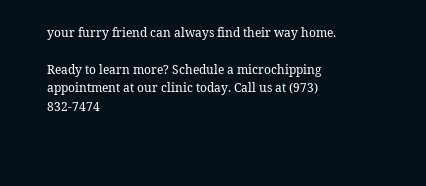your furry friend can always find their way home.

Ready to learn more? Schedule a microchipping appointment at our clinic today. Call us at (973) 832-7474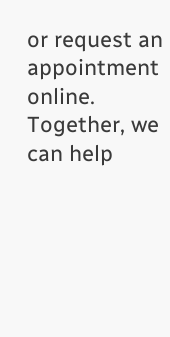or request an appointment online. Together, we can help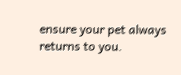ensure your pet always returns to you.